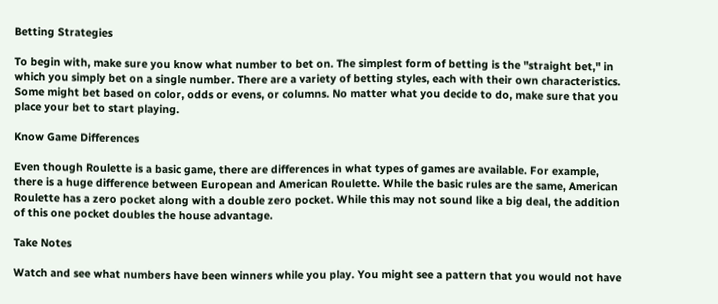Betting Strategies

To begin with, make sure you know what number to bet on. The simplest form of betting is the "straight bet," in which you simply bet on a single number. There are a variety of betting styles, each with their own characteristics. Some might bet based on color, odds or evens, or columns. No matter what you decide to do, make sure that you place your bet to start playing.

Know Game Differences

Even though Roulette is a basic game, there are differences in what types of games are available. For example, there is a huge difference between European and American Roulette. While the basic rules are the same, American Roulette has a zero pocket along with a double zero pocket. While this may not sound like a big deal, the addition of this one pocket doubles the house advantage.

Take Notes

Watch and see what numbers have been winners while you play. You might see a pattern that you would not have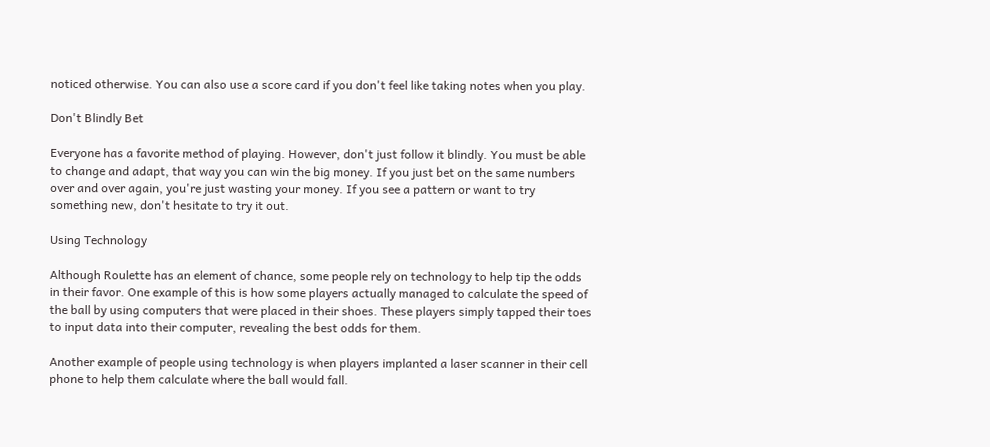noticed otherwise. You can also use a score card if you don't feel like taking notes when you play.

Don't Blindly Bet

Everyone has a favorite method of playing. However, don't just follow it blindly. You must be able to change and adapt, that way you can win the big money. If you just bet on the same numbers over and over again, you're just wasting your money. If you see a pattern or want to try something new, don't hesitate to try it out.

Using Technology

Although Roulette has an element of chance, some people rely on technology to help tip the odds in their favor. One example of this is how some players actually managed to calculate the speed of the ball by using computers that were placed in their shoes. These players simply tapped their toes to input data into their computer, revealing the best odds for them.

Another example of people using technology is when players implanted a laser scanner in their cell phone to help them calculate where the ball would fall.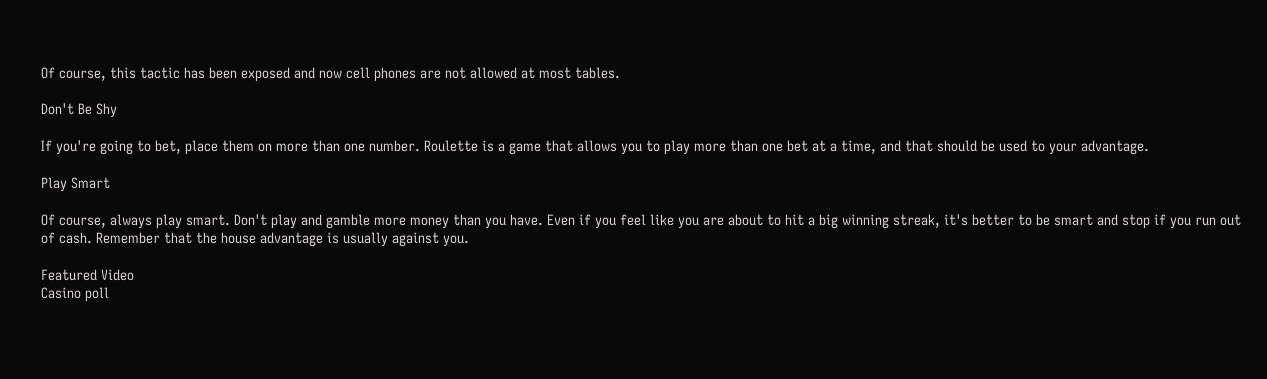Of course, this tactic has been exposed and now cell phones are not allowed at most tables.

Don't Be Shy

If you're going to bet, place them on more than one number. Roulette is a game that allows you to play more than one bet at a time, and that should be used to your advantage.

Play Smart

Of course, always play smart. Don't play and gamble more money than you have. Even if you feel like you are about to hit a big winning streak, it's better to be smart and stop if you run out of cash. Remember that the house advantage is usually against you.

Featured Video
Casino poll